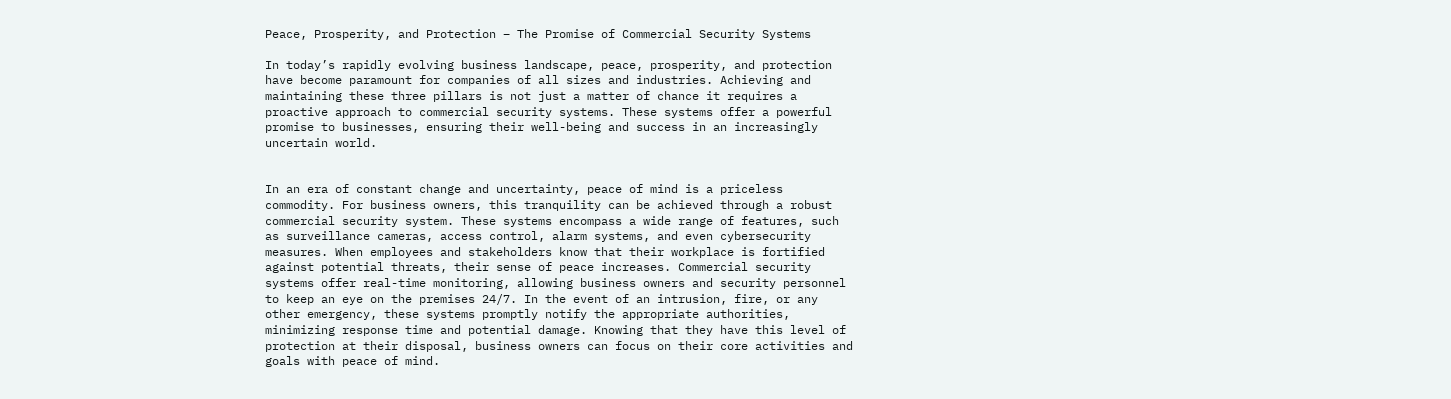Peace, Prosperity, and Protection – The Promise of Commercial Security Systems

In today’s rapidly evolving business landscape, peace, prosperity, and protection have become paramount for companies of all sizes and industries. Achieving and maintaining these three pillars is not just a matter of chance it requires a proactive approach to commercial security systems. These systems offer a powerful promise to businesses, ensuring their well-being and success in an increasingly uncertain world.


In an era of constant change and uncertainty, peace of mind is a priceless commodity. For business owners, this tranquility can be achieved through a robust commercial security system. These systems encompass a wide range of features, such as surveillance cameras, access control, alarm systems, and even cybersecurity measures. When employees and stakeholders know that their workplace is fortified against potential threats, their sense of peace increases. Commercial security systems offer real-time monitoring, allowing business owners and security personnel to keep an eye on the premises 24/7. In the event of an intrusion, fire, or any other emergency, these systems promptly notify the appropriate authorities, minimizing response time and potential damage. Knowing that they have this level of protection at their disposal, business owners can focus on their core activities and goals with peace of mind.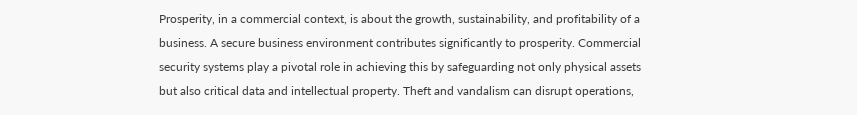Prosperity, in a commercial context, is about the growth, sustainability, and profitability of a business. A secure business environment contributes significantly to prosperity. Commercial security systems play a pivotal role in achieving this by safeguarding not only physical assets but also critical data and intellectual property. Theft and vandalism can disrupt operations,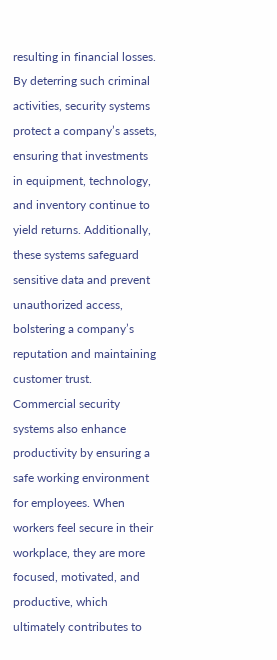resulting in financial losses. By deterring such criminal activities, security systems protect a company’s assets, ensuring that investments in equipment, technology, and inventory continue to yield returns. Additionally, these systems safeguard sensitive data and prevent unauthorized access, bolstering a company’s reputation and maintaining customer trust. Commercial security systems also enhance productivity by ensuring a safe working environment for employees. When workers feel secure in their workplace, they are more focused, motivated, and productive, which ultimately contributes to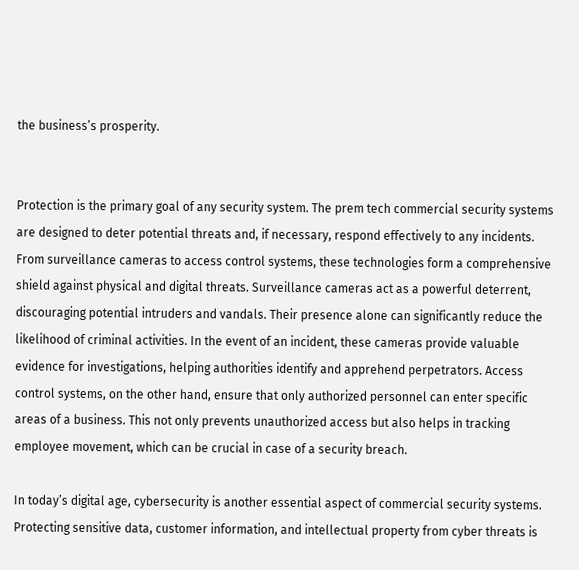the business’s prosperity.


Protection is the primary goal of any security system. The prem tech commercial security systems are designed to deter potential threats and, if necessary, respond effectively to any incidents. From surveillance cameras to access control systems, these technologies form a comprehensive shield against physical and digital threats. Surveillance cameras act as a powerful deterrent, discouraging potential intruders and vandals. Their presence alone can significantly reduce the likelihood of criminal activities. In the event of an incident, these cameras provide valuable evidence for investigations, helping authorities identify and apprehend perpetrators. Access control systems, on the other hand, ensure that only authorized personnel can enter specific areas of a business. This not only prevents unauthorized access but also helps in tracking employee movement, which can be crucial in case of a security breach.

In today’s digital age, cybersecurity is another essential aspect of commercial security systems. Protecting sensitive data, customer information, and intellectual property from cyber threats is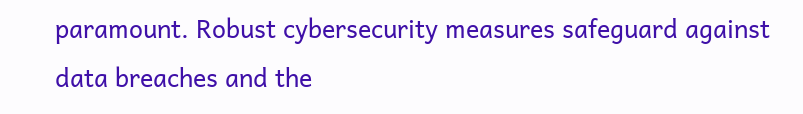paramount. Robust cybersecurity measures safeguard against data breaches and the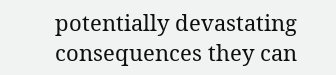potentially devastating consequences they can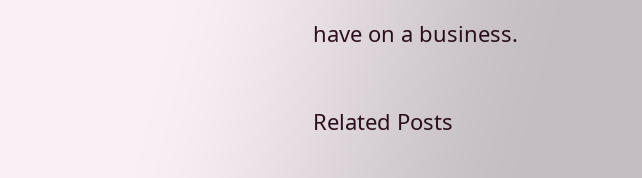have on a business.

Related Posts